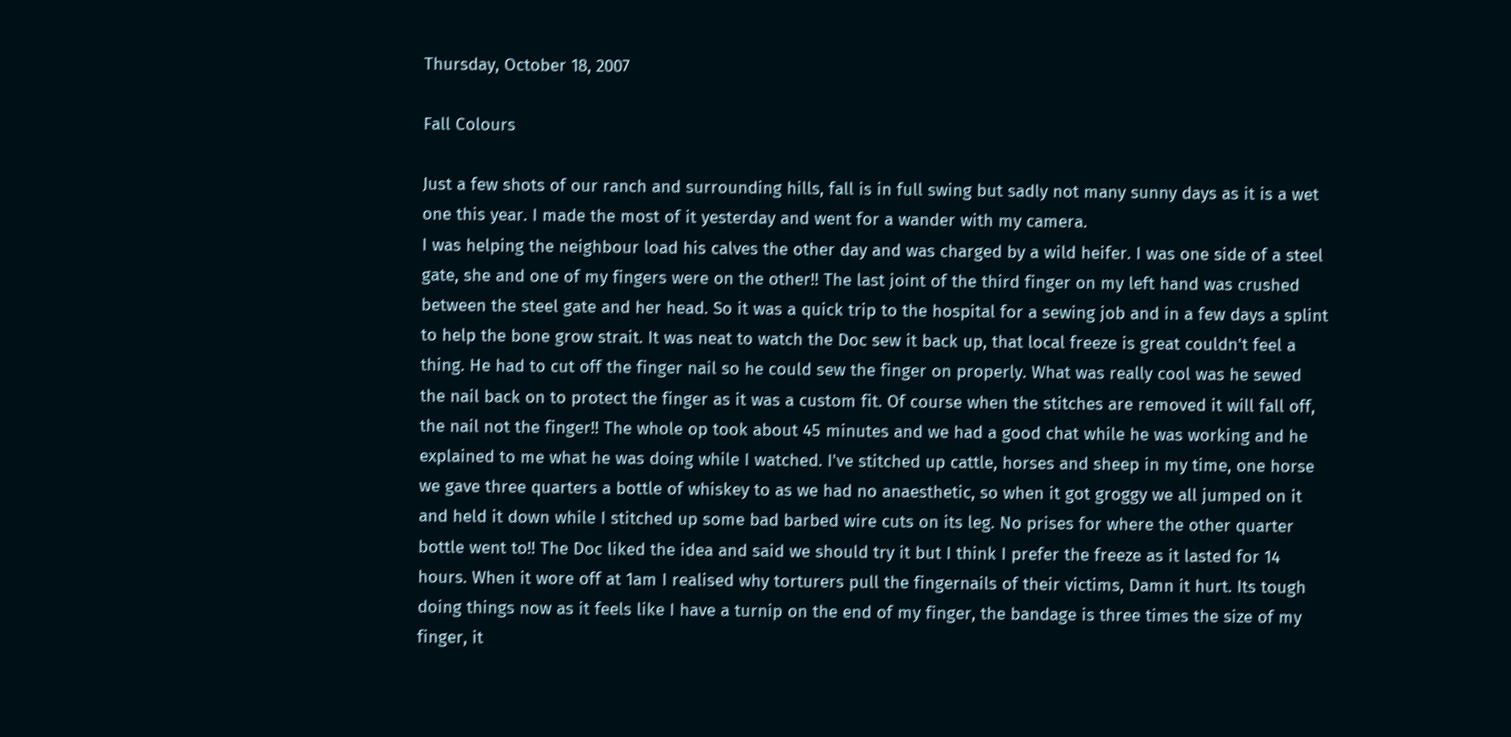Thursday, October 18, 2007

Fall Colours

Just a few shots of our ranch and surrounding hills, fall is in full swing but sadly not many sunny days as it is a wet one this year. I made the most of it yesterday and went for a wander with my camera.
I was helping the neighbour load his calves the other day and was charged by a wild heifer. I was one side of a steel gate, she and one of my fingers were on the other!! The last joint of the third finger on my left hand was crushed between the steel gate and her head. So it was a quick trip to the hospital for a sewing job and in a few days a splint to help the bone grow strait. It was neat to watch the Doc sew it back up, that local freeze is great couldn't feel a thing. He had to cut off the finger nail so he could sew the finger on properly. What was really cool was he sewed the nail back on to protect the finger as it was a custom fit. Of course when the stitches are removed it will fall off, the nail not the finger!! The whole op took about 45 minutes and we had a good chat while he was working and he explained to me what he was doing while I watched. I've stitched up cattle, horses and sheep in my time, one horse we gave three quarters a bottle of whiskey to as we had no anaesthetic, so when it got groggy we all jumped on it and held it down while I stitched up some bad barbed wire cuts on its leg. No prises for where the other quarter bottle went to!! The Doc liked the idea and said we should try it but I think I prefer the freeze as it lasted for 14 hours. When it wore off at 1am I realised why torturers pull the fingernails of their victims, Damn it hurt. Its tough doing things now as it feels like I have a turnip on the end of my finger, the bandage is three times the size of my finger, it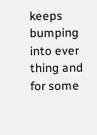keeps bumping into ever thing and for some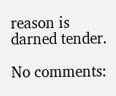reason is darned tender.

No comments: